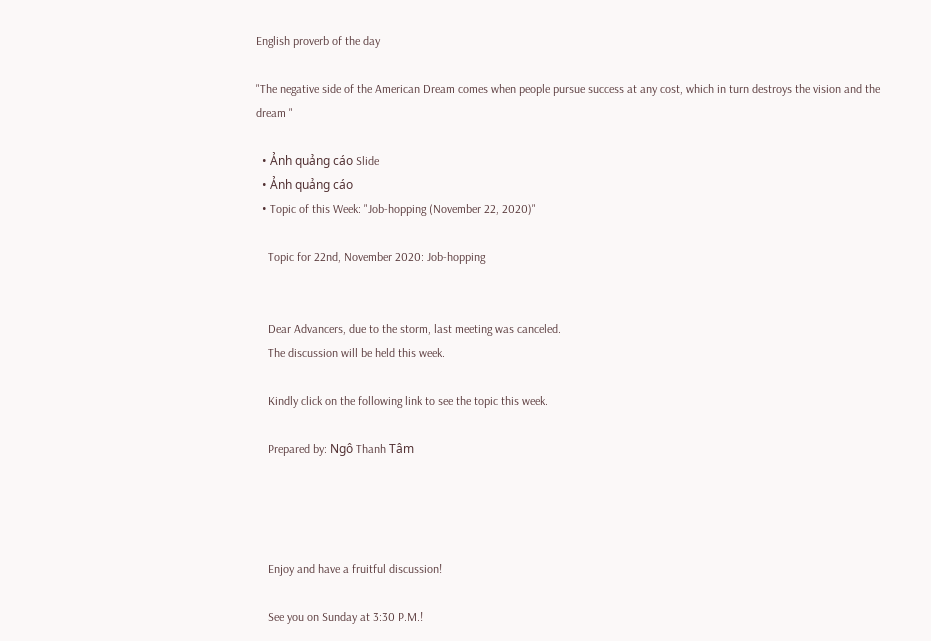English proverb of the day

"The negative side of the American Dream comes when people pursue success at any cost, which in turn destroys the vision and the dream "

  • Ảnh quảng cáo Slide
  • Ảnh quảng cáo
  • Topic of this Week: "Job-hopping (November 22, 2020)"

    Topic for 22nd, November 2020: Job-hopping


    Dear Advancers, due to the storm, last meeting was canceled.
    The discussion will be held this week.

    Kindly click on the following link to see the topic this week.

    Prepared by: Ngô Thanh Tâm




    Enjoy and have a fruitful discussion!

    See you on Sunday at 3:30 P.M.!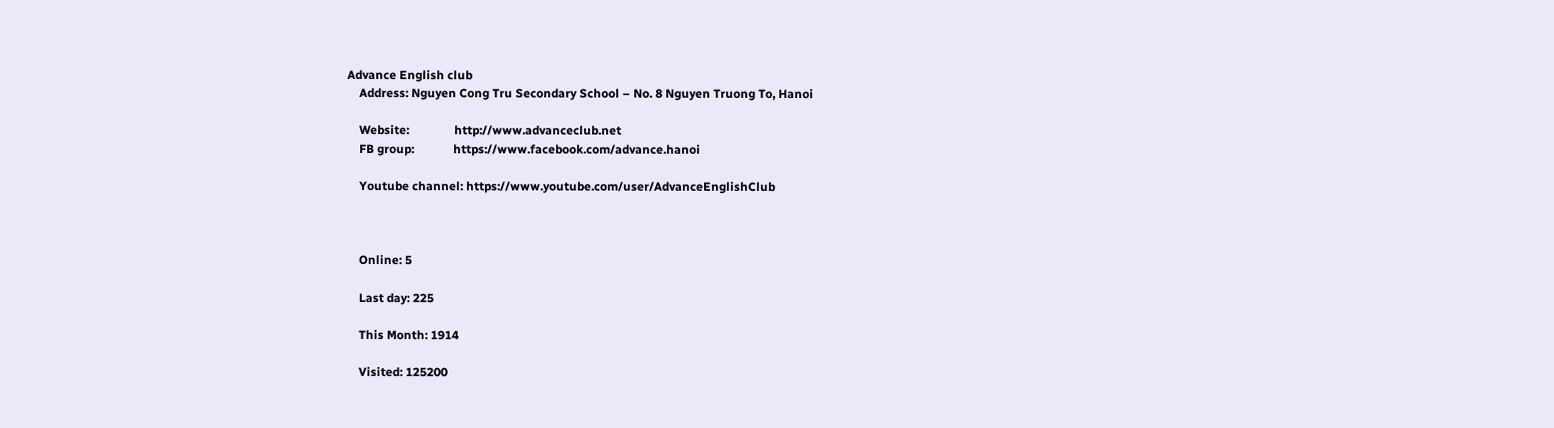Advance English club
    Address: Nguyen Cong Tru Secondary School – No. 8 Nguyen Truong To, Hanoi

    Website:               http://www.advanceclub.net
    FB group:             https://www.facebook.com/advance.hanoi

    Youtube channel: https://www.youtube.com/user/AdvanceEnglishClub



    Online: 5

    Last day: 225

    This Month: 1914

    Visited: 125200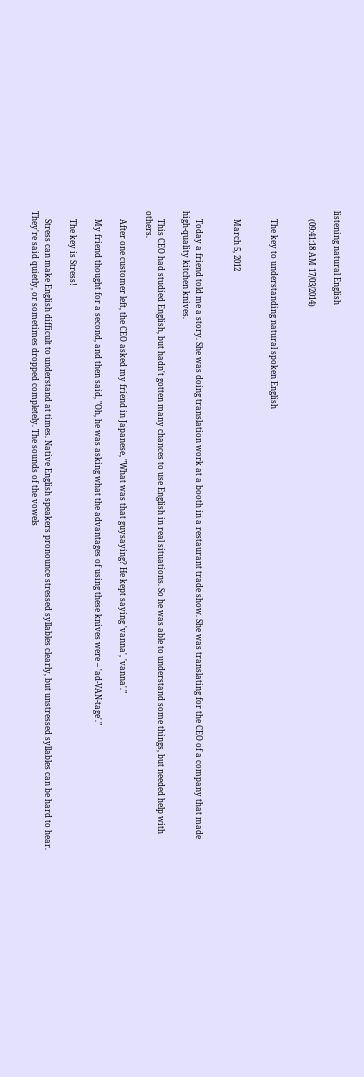listening natural English

    (09:41:18 AM 17/03/2014)


    The key to understanding natural spoken English


    March 5, 2012


    Today a friend told me a story. She was doing translation work at a booth in a restaurant trade show. She was translating for the CEO of a company that made high-quality kitchen knives.

    This CEO had studied English, but hadn't gotten many chances to use English in real situations. So he was able to understand some things, but needed help with others.

    After one customer left, the CEO asked my friend in Japanese, "What was that guysaying? He kept saying 'vanna', 'vanna'."

    My friend thought for a second, and then said, "Oh, he was asking what the advantages of using these knives were – 'ad-VAN-tage'."

    The key is Stress!

    Stress can make English difficult to understand at times. Native English speakers pronounce stressed syllables clearly, but unstressed syllables can be hard to hear. They're said quietly, or sometimes dropped completely. The sounds of the vowels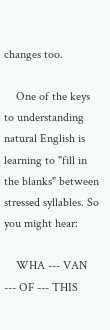changes too.

    One of the keys to understanding natural English is learning to "fill in the blanks" between stressed syllables. So you might hear:

    WHA --- VAN --- OF --- THIS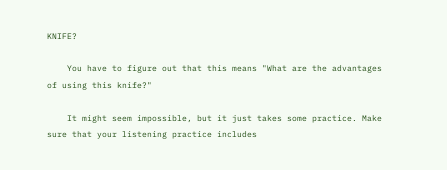KNIFE?

    You have to figure out that this means "What are the advantages of using this knife?"

    It might seem impossible, but it just takes some practice. Make sure that your listening practice includes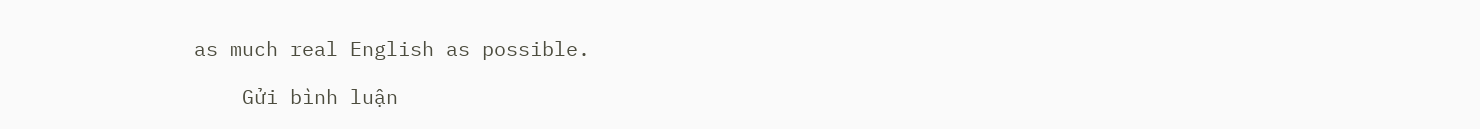as much real English as possible.

    Gửi bình luận